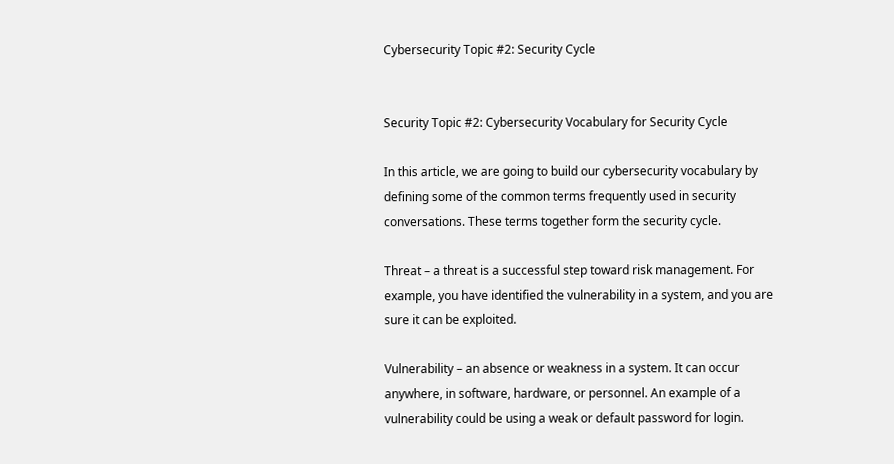Cybersecurity Topic #2: Security Cycle


Security Topic #2: Cybersecurity Vocabulary for Security Cycle

In this article, we are going to build our cybersecurity vocabulary by defining some of the common terms frequently used in security conversations. These terms together form the security cycle.

Threat – a threat is a successful step toward risk management. For example, you have identified the vulnerability in a system, and you are sure it can be exploited.

Vulnerability – an absence or weakness in a system. It can occur anywhere, in software, hardware, or personnel. An example of a vulnerability could be using a weak or default password for login.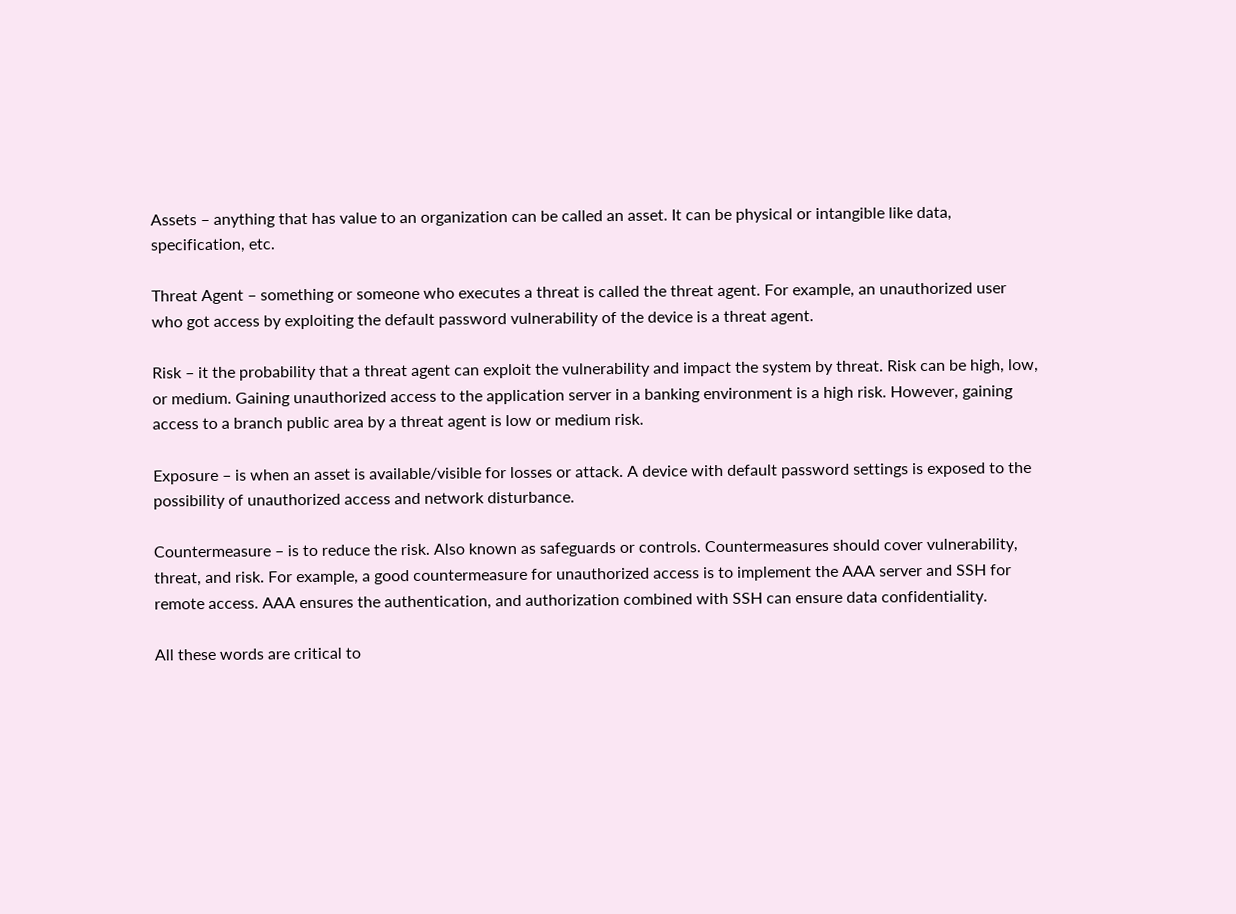Assets – anything that has value to an organization can be called an asset. It can be physical or intangible like data, specification, etc.

Threat Agent – something or someone who executes a threat is called the threat agent. For example, an unauthorized user who got access by exploiting the default password vulnerability of the device is a threat agent.

Risk – it the probability that a threat agent can exploit the vulnerability and impact the system by threat. Risk can be high, low, or medium. Gaining unauthorized access to the application server in a banking environment is a high risk. However, gaining access to a branch public area by a threat agent is low or medium risk.

Exposure – is when an asset is available/visible for losses or attack. A device with default password settings is exposed to the possibility of unauthorized access and network disturbance.

Countermeasure – is to reduce the risk. Also known as safeguards or controls. Countermeasures should cover vulnerability, threat, and risk. For example, a good countermeasure for unauthorized access is to implement the AAA server and SSH for remote access. AAA ensures the authentication, and authorization combined with SSH can ensure data confidentiality.

All these words are critical to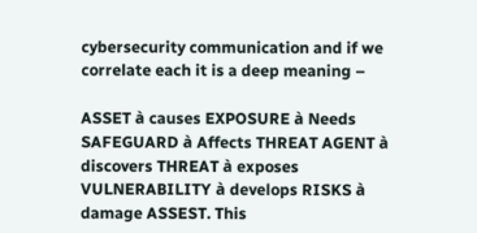cybersecurity communication and if we correlate each it is a deep meaning –

ASSET à causes EXPOSURE à Needs SAFEGUARD à Affects THREAT AGENT à discovers THREAT à exposes VULNERABILITY à develops RISKS à damage ASSEST. This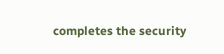completes the security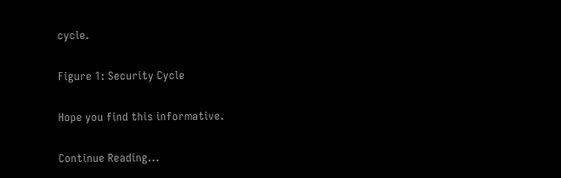cycle.

Figure 1: Security Cycle

Hope you find this informative.

Continue Reading...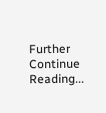Further Continue Reading...